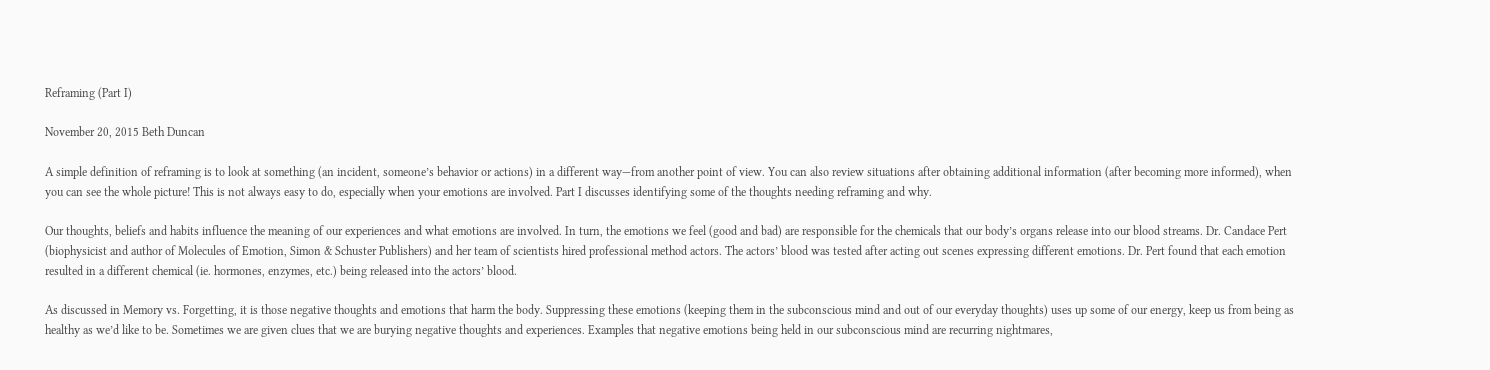Reframing (Part I)

November 20, 2015 Beth Duncan

A simple definition of reframing is to look at something (an incident, someone’s behavior or actions) in a different way—from another point of view. You can also review situations after obtaining additional information (after becoming more informed), when you can see the whole picture! This is not always easy to do, especially when your emotions are involved. Part I discusses identifying some of the thoughts needing reframing and why.

Our thoughts, beliefs and habits influence the meaning of our experiences and what emotions are involved. In turn, the emotions we feel (good and bad) are responsible for the chemicals that our body’s organs release into our blood streams. Dr. Candace Pert (biophysicist and author of Molecules of Emotion, Simon & Schuster Publishers) and her team of scientists hired professional method actors. The actors’ blood was tested after acting out scenes expressing different emotions. Dr. Pert found that each emotion resulted in a different chemical (ie. hormones, enzymes, etc.) being released into the actors’ blood.

As discussed in Memory vs. Forgetting, it is those negative thoughts and emotions that harm the body. Suppressing these emotions (keeping them in the subconscious mind and out of our everyday thoughts) uses up some of our energy, keep us from being as healthy as we’d like to be. Sometimes we are given clues that we are burying negative thoughts and experiences. Examples that negative emotions being held in our subconscious mind are recurring nightmares,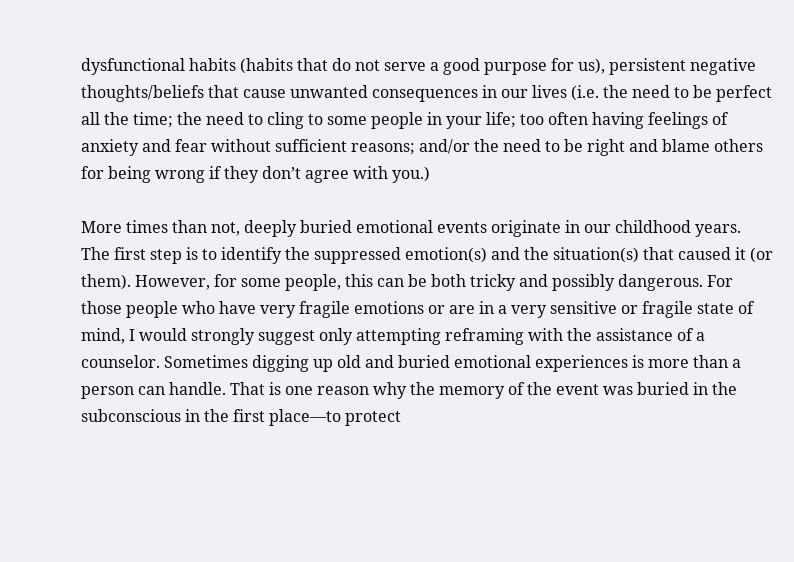dysfunctional habits (habits that do not serve a good purpose for us), persistent negative thoughts/beliefs that cause unwanted consequences in our lives (i.e. the need to be perfect all the time; the need to cling to some people in your life; too often having feelings of anxiety and fear without sufficient reasons; and/or the need to be right and blame others for being wrong if they don’t agree with you.)

More times than not, deeply buried emotional events originate in our childhood years. The first step is to identify the suppressed emotion(s) and the situation(s) that caused it (or them). However, for some people, this can be both tricky and possibly dangerous. For those people who have very fragile emotions or are in a very sensitive or fragile state of mind, I would strongly suggest only attempting reframing with the assistance of a counselor. Sometimes digging up old and buried emotional experiences is more than a person can handle. That is one reason why the memory of the event was buried in the subconscious in the first place—to protect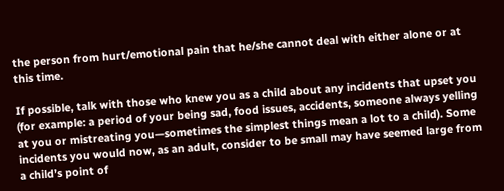the person from hurt/emotional pain that he/she cannot deal with either alone or at this time.

If possible, talk with those who knew you as a child about any incidents that upset you (for example: a period of your being sad, food issues, accidents, someone always yelling at you or mistreating you—sometimes the simplest things mean a lot to a child). Some incidents you would now, as an adult, consider to be small may have seemed large from a child’s point of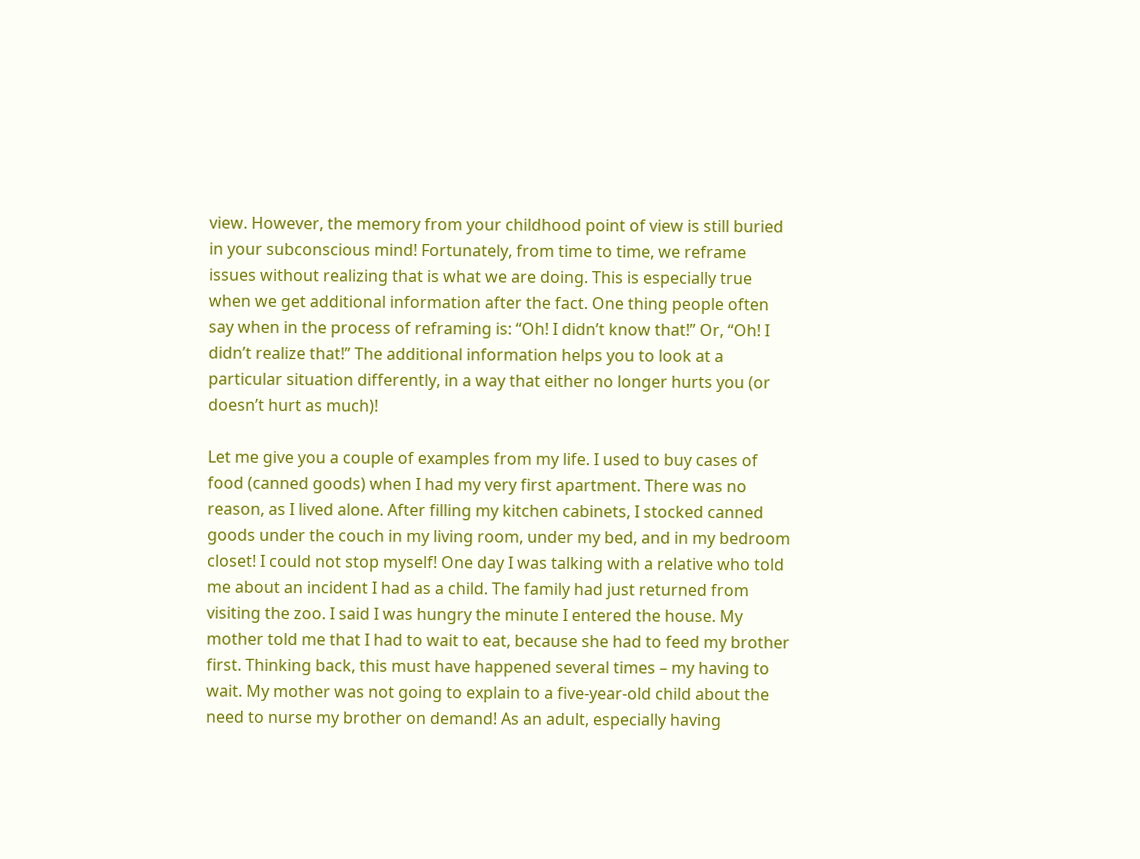view. However, the memory from your childhood point of view is still buried in your subconscious mind! Fortunately, from time to time, we reframe issues without realizing that is what we are doing. This is especially true when we get additional information after the fact. One thing people often say when in the process of reframing is: “Oh! I didn’t know that!” Or, “Oh! I didn’t realize that!” The additional information helps you to look at a particular situation differently, in a way that either no longer hurts you (or doesn’t hurt as much)!

Let me give you a couple of examples from my life. I used to buy cases of food (canned goods) when I had my very first apartment. There was no reason, as I lived alone. After filling my kitchen cabinets, I stocked canned goods under the couch in my living room, under my bed, and in my bedroom closet! I could not stop myself! One day I was talking with a relative who told me about an incident I had as a child. The family had just returned from visiting the zoo. I said I was hungry the minute I entered the house. My mother told me that I had to wait to eat, because she had to feed my brother first. Thinking back, this must have happened several times – my having to wait. My mother was not going to explain to a five-year-old child about the need to nurse my brother on demand! As an adult, especially having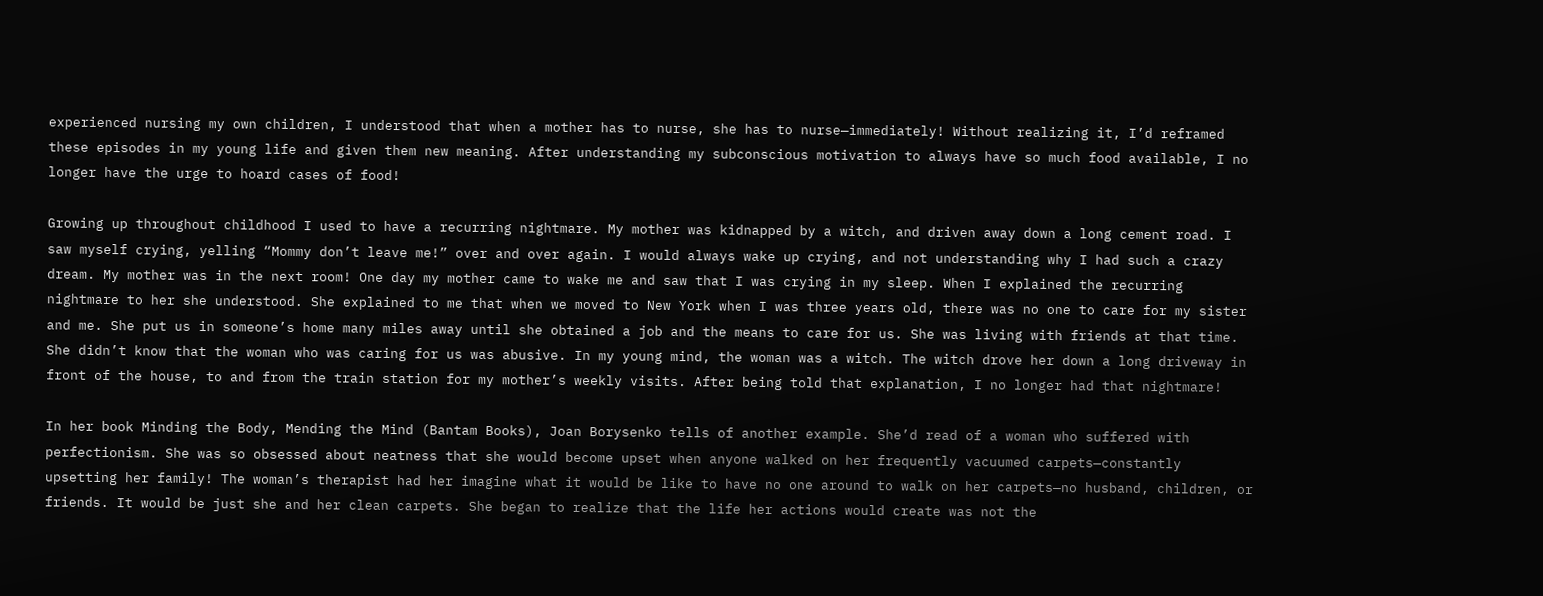experienced nursing my own children, I understood that when a mother has to nurse, she has to nurse—immediately! Without realizing it, I’d reframed these episodes in my young life and given them new meaning. After understanding my subconscious motivation to always have so much food available, I no longer have the urge to hoard cases of food!

Growing up throughout childhood I used to have a recurring nightmare. My mother was kidnapped by a witch, and driven away down a long cement road. I saw myself crying, yelling “Mommy don’t leave me!” over and over again. I would always wake up crying, and not understanding why I had such a crazy dream. My mother was in the next room! One day my mother came to wake me and saw that I was crying in my sleep. When I explained the recurring nightmare to her she understood. She explained to me that when we moved to New York when I was three years old, there was no one to care for my sister and me. She put us in someone’s home many miles away until she obtained a job and the means to care for us. She was living with friends at that time. She didn’t know that the woman who was caring for us was abusive. In my young mind, the woman was a witch. The witch drove her down a long driveway in front of the house, to and from the train station for my mother’s weekly visits. After being told that explanation, I no longer had that nightmare!

In her book Minding the Body, Mending the Mind (Bantam Books), Joan Borysenko tells of another example. She’d read of a woman who suffered with perfectionism. She was so obsessed about neatness that she would become upset when anyone walked on her frequently vacuumed carpets—constantly upsetting her family! The woman’s therapist had her imagine what it would be like to have no one around to walk on her carpets—no husband, children, or friends. It would be just she and her clean carpets. She began to realize that the life her actions would create was not the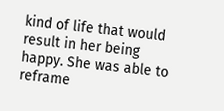kind of life that would result in her being happy. She was able to reframe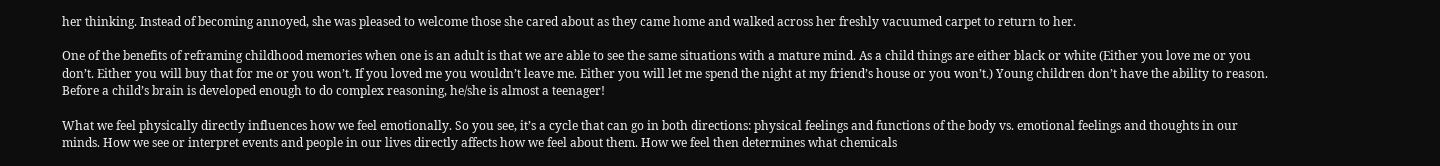her thinking. Instead of becoming annoyed, she was pleased to welcome those she cared about as they came home and walked across her freshly vacuumed carpet to return to her.

One of the benefits of reframing childhood memories when one is an adult is that we are able to see the same situations with a mature mind. As a child things are either black or white (Either you love me or you don’t. Either you will buy that for me or you won’t. If you loved me you wouldn’t leave me. Either you will let me spend the night at my friend’s house or you won’t.) Young children don’t have the ability to reason. Before a child’s brain is developed enough to do complex reasoning, he/she is almost a teenager!

What we feel physically directly influences how we feel emotionally. So you see, it’s a cycle that can go in both directions: physical feelings and functions of the body vs. emotional feelings and thoughts in our minds. How we see or interpret events and people in our lives directly affects how we feel about them. How we feel then determines what chemicals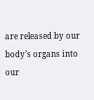are released by our body’s organs into our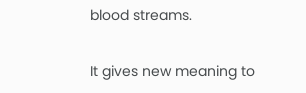blood streams.

It gives new meaning to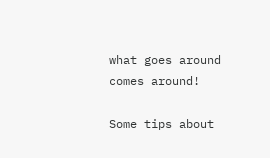what goes around comes around!

Some tips about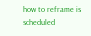how to reframe is scheduled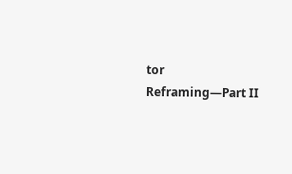tor Reframing—Part II